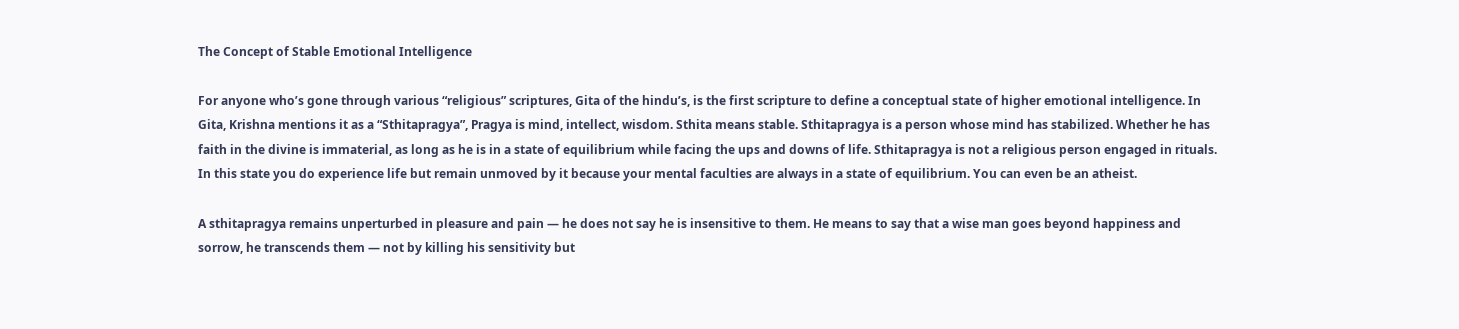The Concept of Stable Emotional Intelligence

For anyone who’s gone through various “religious” scriptures, Gita of the hindu’s, is the first scripture to define a conceptual state of higher emotional intelligence. In Gita, Krishna mentions it as a “Sthitapragya”, Pragya is mind, intellect, wisdom. Sthita means stable. Sthitapragya is a person whose mind has stabilized. Whether he has faith in the divine is immaterial, as long as he is in a state of equilibrium while facing the ups and downs of life. Sthitapragya is not a religious person engaged in rituals. In this state you do experience life but remain unmoved by it because your mental faculties are always in a state of equilibrium. You can even be an atheist.

A sthitapragya remains unperturbed in pleasure and pain — he does not say he is insensitive to them. He means to say that a wise man goes beyond happiness and sorrow, he transcends them — not by killing his sensitivity but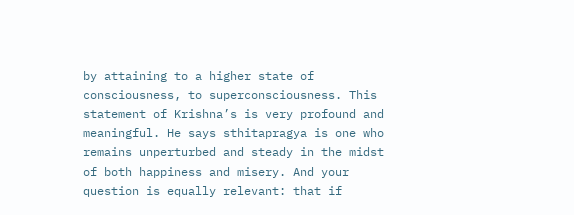by attaining to a higher state of consciousness, to superconsciousness. This statement of Krishna’s is very profound and meaningful. He says sthitapragya is one who remains unperturbed and steady in the midst of both happiness and misery. And your question is equally relevant: that if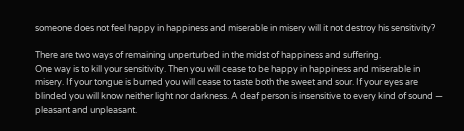someone does not feel happy in happiness and miserable in misery will it not destroy his sensitivity?

There are two ways of remaining unperturbed in the midst of happiness and suffering.
One way is to kill your sensitivity. Then you will cease to be happy in happiness and miserable in misery. If your tongue is burned you will cease to taste both the sweet and sour. If your eyes are blinded you will know neither light nor darkness. A deaf person is insensitive to every kind of sound — pleasant and unpleasant.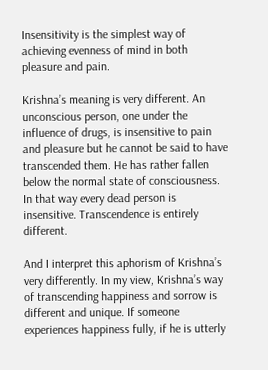Insensitivity is the simplest way of achieving evenness of mind in both pleasure and pain.

Krishna’s meaning is very different. An unconscious person, one under the influence of drugs, is insensitive to pain and pleasure but he cannot be said to have transcended them. He has rather fallen below the normal state of consciousness. In that way every dead person is insensitive. Transcendence is entirely different.

And I interpret this aphorism of Krishna’s very differently. In my view, Krishna’s way of transcending happiness and sorrow is different and unique. If someone experiences happiness fully, if he is utterly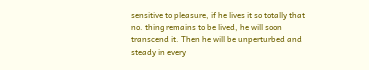sensitive to pleasure, if he lives it so totally that no. thing remains to be lived, he will soon transcend it. Then he will be unperturbed and steady in every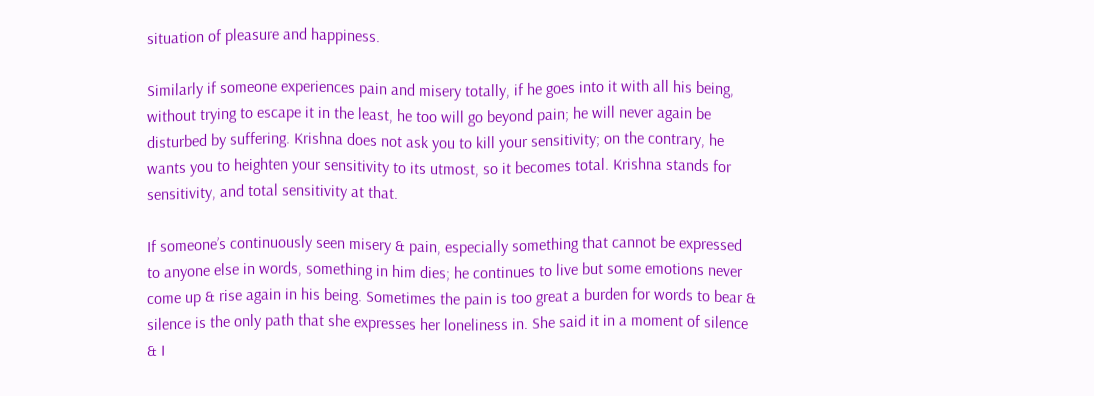situation of pleasure and happiness.

Similarly if someone experiences pain and misery totally, if he goes into it with all his being, without trying to escape it in the least, he too will go beyond pain; he will never again be disturbed by suffering. Krishna does not ask you to kill your sensitivity; on the contrary, he wants you to heighten your sensitivity to its utmost, so it becomes total. Krishna stands for sensitivity, and total sensitivity at that.

If someone’s continuously seen misery & pain, especially something that cannot be expressed to anyone else in words, something in him dies; he continues to live but some emotions never come up & rise again in his being. Sometimes the pain is too great a burden for words to bear & silence is the only path that she expresses her loneliness in. She said it in a moment of silence & I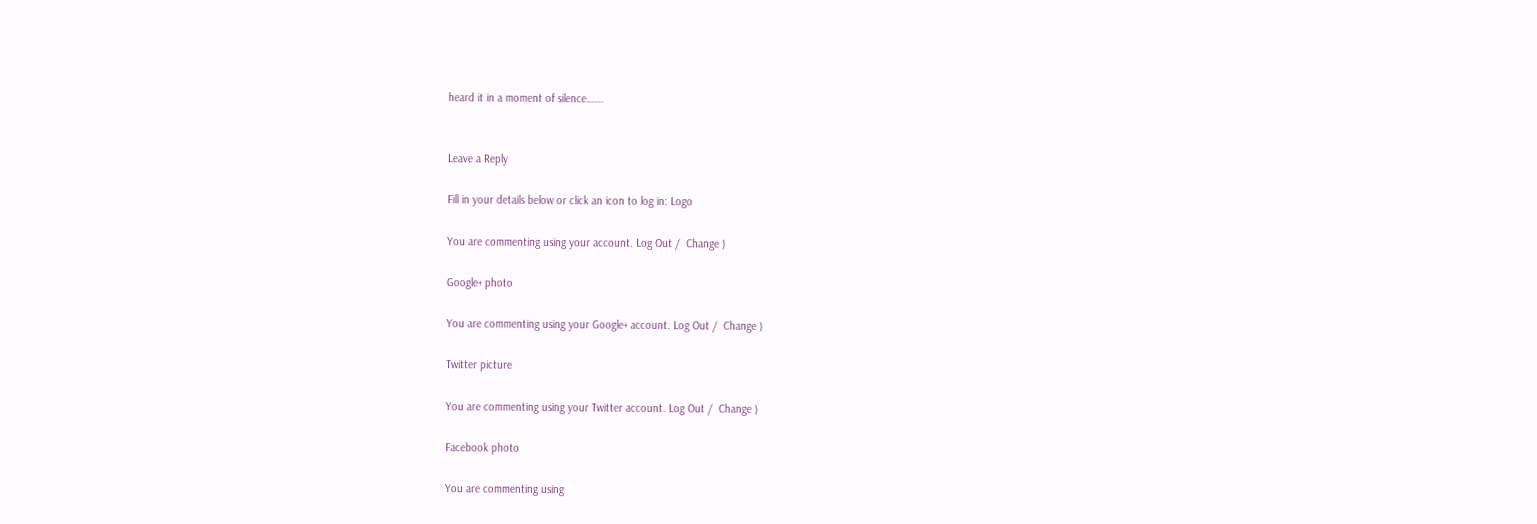heard it in a moment of silence…….


Leave a Reply

Fill in your details below or click an icon to log in: Logo

You are commenting using your account. Log Out /  Change )

Google+ photo

You are commenting using your Google+ account. Log Out /  Change )

Twitter picture

You are commenting using your Twitter account. Log Out /  Change )

Facebook photo

You are commenting using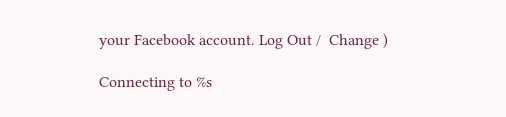your Facebook account. Log Out /  Change )

Connecting to %s